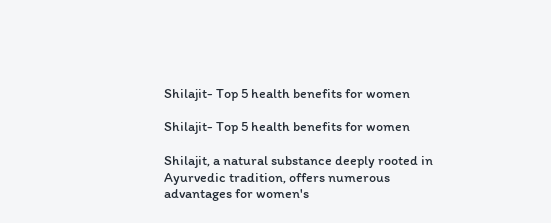Shilajit- Top 5 health benefits for women

Shilajit- Top 5 health benefits for women

Shilajit, a natural substance deeply rooted in Ayurvedic tradition, offers numerous advantages for women's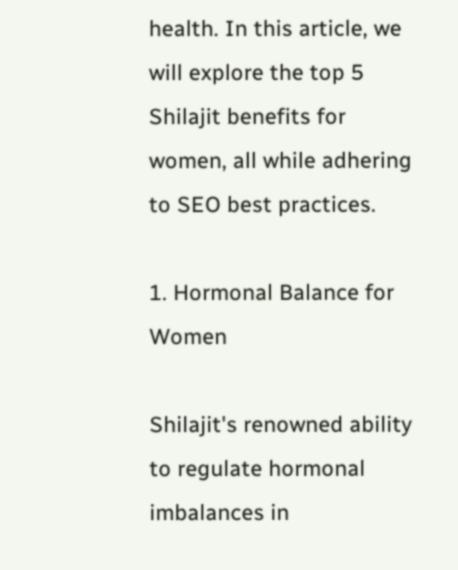health. In this article, we will explore the top 5 Shilajit benefits for women, all while adhering to SEO best practices.

1. Hormonal Balance for Women

Shilajit's renowned ability to regulate hormonal imbalances in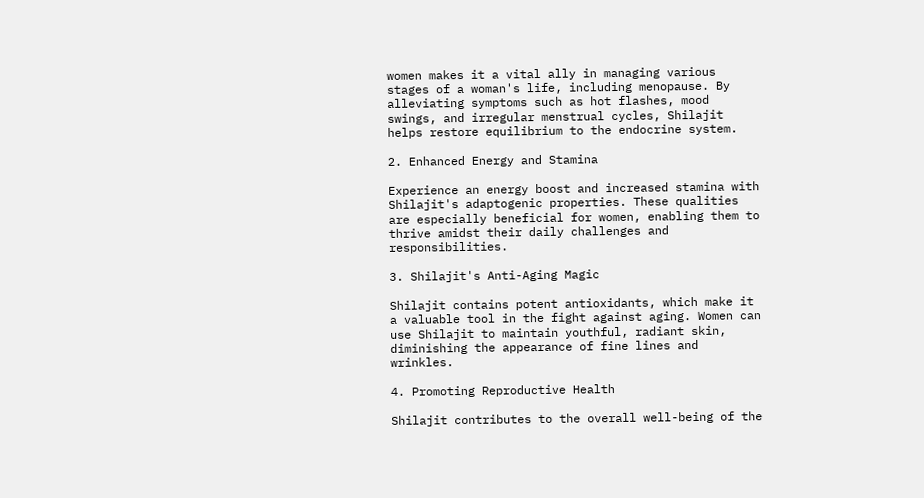women makes it a vital ally in managing various stages of a woman's life, including menopause. By alleviating symptoms such as hot flashes, mood swings, and irregular menstrual cycles, Shilajit helps restore equilibrium to the endocrine system.

2. Enhanced Energy and Stamina

Experience an energy boost and increased stamina with Shilajit's adaptogenic properties. These qualities are especially beneficial for women, enabling them to thrive amidst their daily challenges and responsibilities.

3. Shilajit's Anti-Aging Magic

Shilajit contains potent antioxidants, which make it a valuable tool in the fight against aging. Women can use Shilajit to maintain youthful, radiant skin, diminishing the appearance of fine lines and wrinkles.

4. Promoting Reproductive Health

Shilajit contributes to the overall well-being of the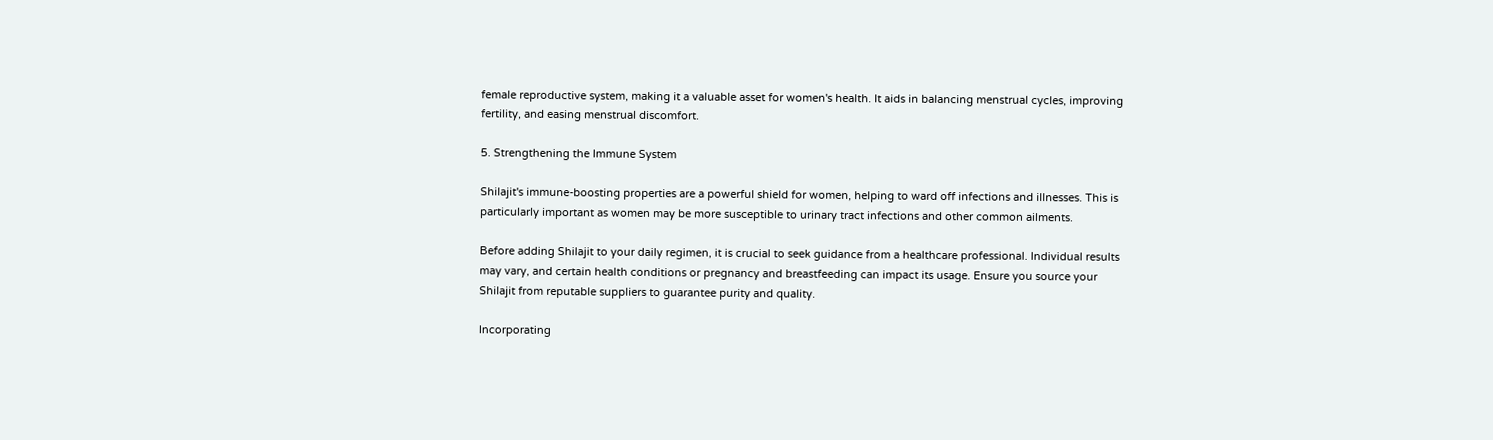female reproductive system, making it a valuable asset for women's health. It aids in balancing menstrual cycles, improving fertility, and easing menstrual discomfort.

5. Strengthening the Immune System

Shilajit's immune-boosting properties are a powerful shield for women, helping to ward off infections and illnesses. This is particularly important as women may be more susceptible to urinary tract infections and other common ailments.

Before adding Shilajit to your daily regimen, it is crucial to seek guidance from a healthcare professional. Individual results may vary, and certain health conditions or pregnancy and breastfeeding can impact its usage. Ensure you source your Shilajit from reputable suppliers to guarantee purity and quality.

Incorporating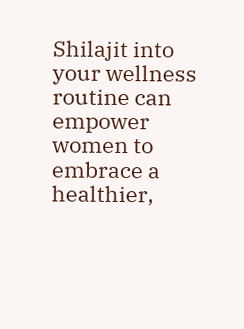Shilajit into your wellness routine can empower women to embrace a healthier,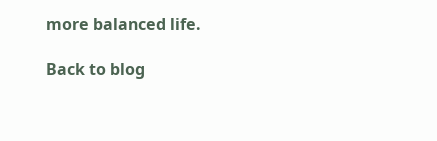more balanced life.

Back to blog